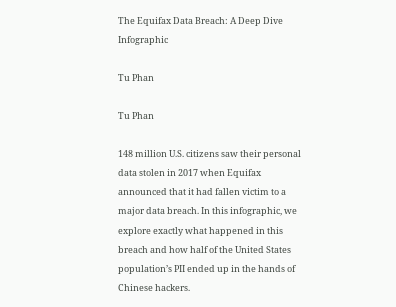The Equifax Data Breach: A Deep Dive Infographic

Tu Phan

Tu Phan

148 million U.S. citizens saw their personal data stolen in 2017 when Equifax announced that it had fallen victim to a major data breach. In this infographic, we explore exactly what happened in this breach and how half of the United States population’s PII ended up in the hands of Chinese hackers.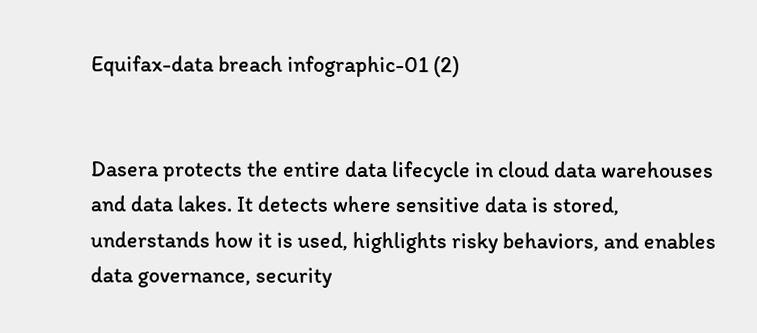Equifax-data breach infographic-01 (2)


Dasera protects the entire data lifecycle in cloud data warehouses and data lakes. It detects where sensitive data is stored, understands how it is used, highlights risky behaviors, and enables data governance, security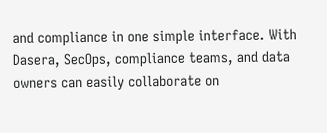and compliance in one simple interface. With Dasera, SecOps, compliance teams, and data owners can easily collaborate on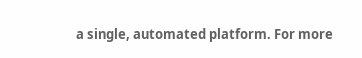a single, automated platform. For more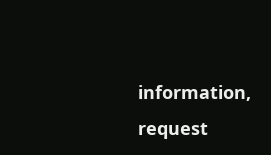information, request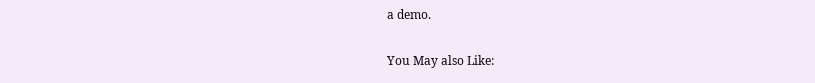a demo.

You May also Like: